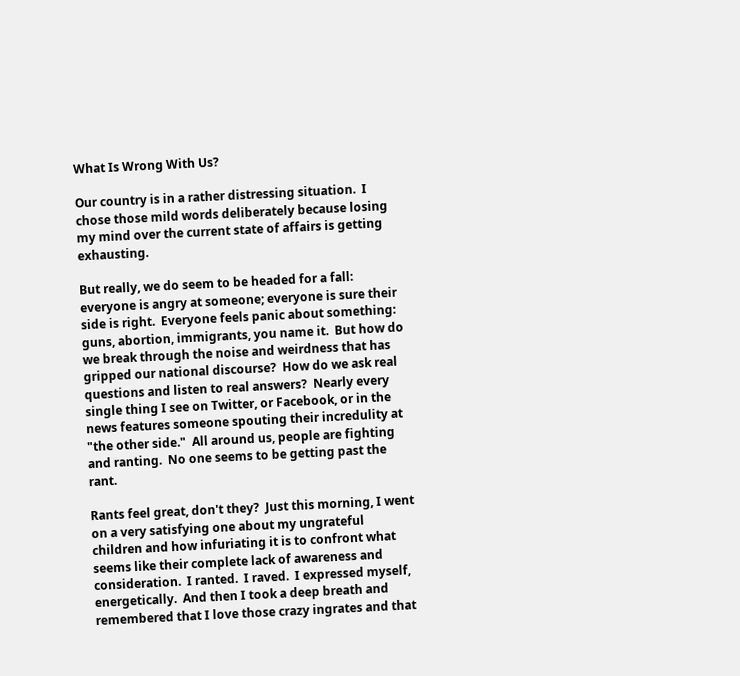What Is Wrong With Us?

Our country is in a rather distressing situation.  I chose those mild words deliberately because losing my mind over the current state of affairs is getting exhausting.

But really, we do seem to be headed for a fall: everyone is angry at someone; everyone is sure their side is right.  Everyone feels panic about something: guns, abortion, immigrants, you name it.  But how do we break through the noise and weirdness that has gripped our national discourse?  How do we ask real questions and listen to real answers?  Nearly every single thing I see on Twitter, or Facebook, or in the news features someone spouting their incredulity at "the other side."  All around us, people are fighting and ranting.  No one seems to be getting past the rant.

Rants feel great, don't they?  Just this morning, I went on a very satisfying one about my ungrateful children and how infuriating it is to confront what seems like their complete lack of awareness and consideration.  I ranted.  I raved.  I expressed myself, energetically.  And then I took a deep breath and remembered that I love those crazy ingrates and that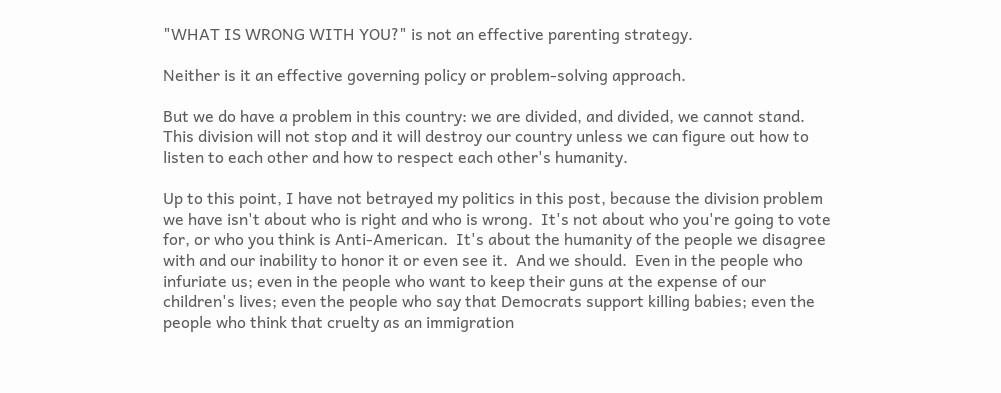"WHAT IS WRONG WITH YOU?" is not an effective parenting strategy.

Neither is it an effective governing policy or problem-solving approach.

But we do have a problem in this country: we are divided, and divided, we cannot stand.  This division will not stop and it will destroy our country unless we can figure out how to listen to each other and how to respect each other's humanity.

Up to this point, I have not betrayed my politics in this post, because the division problem we have isn't about who is right and who is wrong.  It's not about who you're going to vote for, or who you think is Anti-American.  It's about the humanity of the people we disagree with and our inability to honor it or even see it.  And we should.  Even in the people who infuriate us; even in the people who want to keep their guns at the expense of our children's lives; even the people who say that Democrats support killing babies; even the people who think that cruelty as an immigration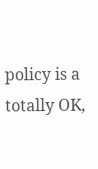policy is a totally OK,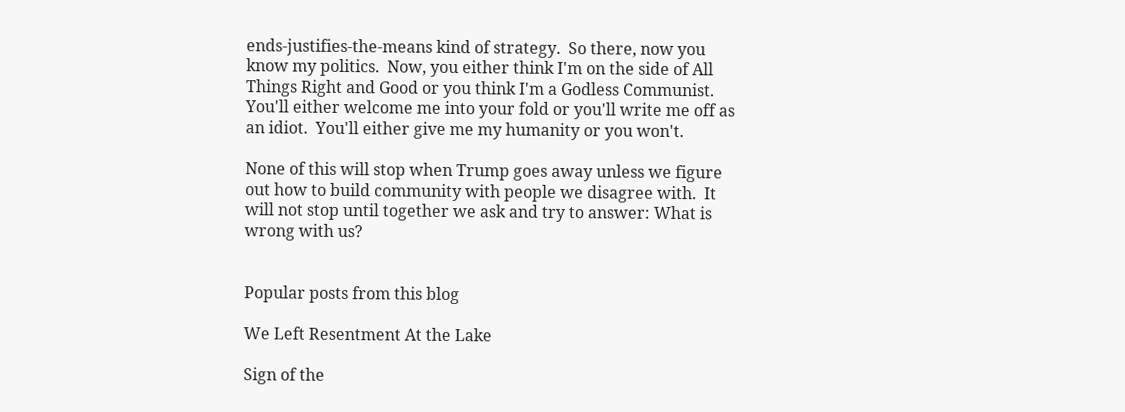ends-justifies-the-means kind of strategy.  So there, now you know my politics.  Now, you either think I'm on the side of All Things Right and Good or you think I'm a Godless Communist.  You'll either welcome me into your fold or you'll write me off as an idiot.  You'll either give me my humanity or you won't.

None of this will stop when Trump goes away unless we figure out how to build community with people we disagree with.  It will not stop until together we ask and try to answer: What is wrong with us?


Popular posts from this blog

We Left Resentment At the Lake

Sign of the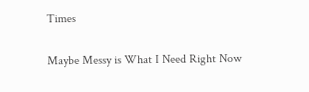Times

Maybe Messy is What I Need Right Now